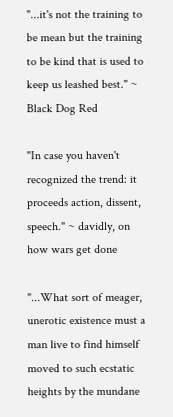"...it's not the training to be mean but the training to be kind that is used to keep us leashed best." ~ Black Dog Red

"In case you haven't recognized the trend: it proceeds action, dissent, speech." ~ davidly, on how wars get done

"...What sort of meager, unerotic existence must a man live to find himself moved to such ecstatic heights by the mundane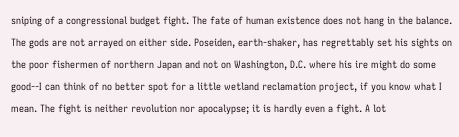sniping of a congressional budget fight. The fate of human existence does not hang in the balance. The gods are not arrayed on either side. Poseiden, earth-shaker, has regrettably set his sights on the poor fishermen of northern Japan and not on Washington, D.C. where his ire might do some good--I can think of no better spot for a little wetland reclamation project, if you know what I mean. The fight is neither revolution nor apocalypse; it is hardly even a fight. A lot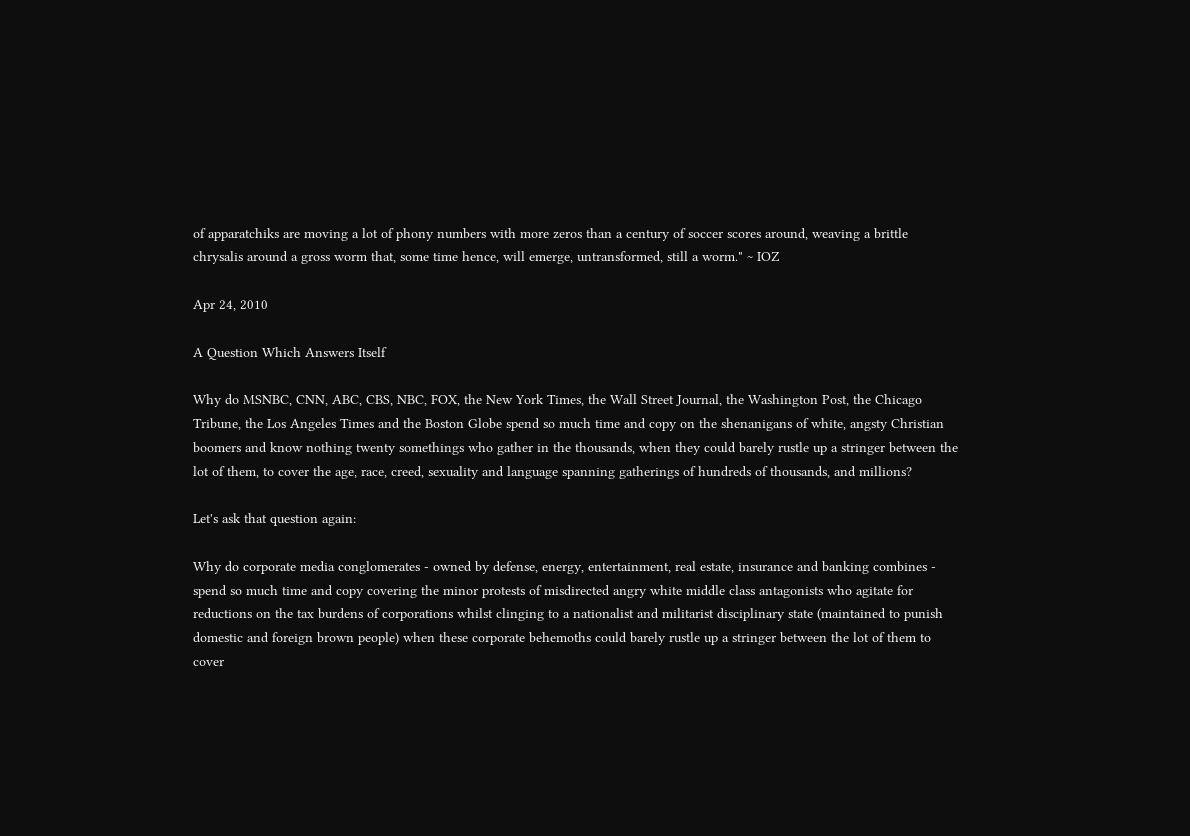of apparatchiks are moving a lot of phony numbers with more zeros than a century of soccer scores around, weaving a brittle chrysalis around a gross worm that, some time hence, will emerge, untransformed, still a worm." ~ IOZ

Apr 24, 2010

A Question Which Answers Itself

Why do MSNBC, CNN, ABC, CBS, NBC, FOX, the New York Times, the Wall Street Journal, the Washington Post, the Chicago Tribune, the Los Angeles Times and the Boston Globe spend so much time and copy on the shenanigans of white, angsty Christian boomers and know nothing twenty somethings who gather in the thousands, when they could barely rustle up a stringer between the lot of them, to cover the age, race, creed, sexuality and language spanning gatherings of hundreds of thousands, and millions?

Let's ask that question again:

Why do corporate media conglomerates - owned by defense, energy, entertainment, real estate, insurance and banking combines - spend so much time and copy covering the minor protests of misdirected angry white middle class antagonists who agitate for reductions on the tax burdens of corporations whilst clinging to a nationalist and militarist disciplinary state (maintained to punish domestic and foreign brown people) when these corporate behemoths could barely rustle up a stringer between the lot of them to cover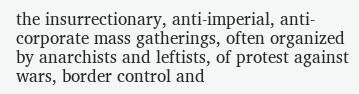the insurrectionary, anti-imperial, anti-corporate mass gatherings, often organized by anarchists and leftists, of protest against wars, border control and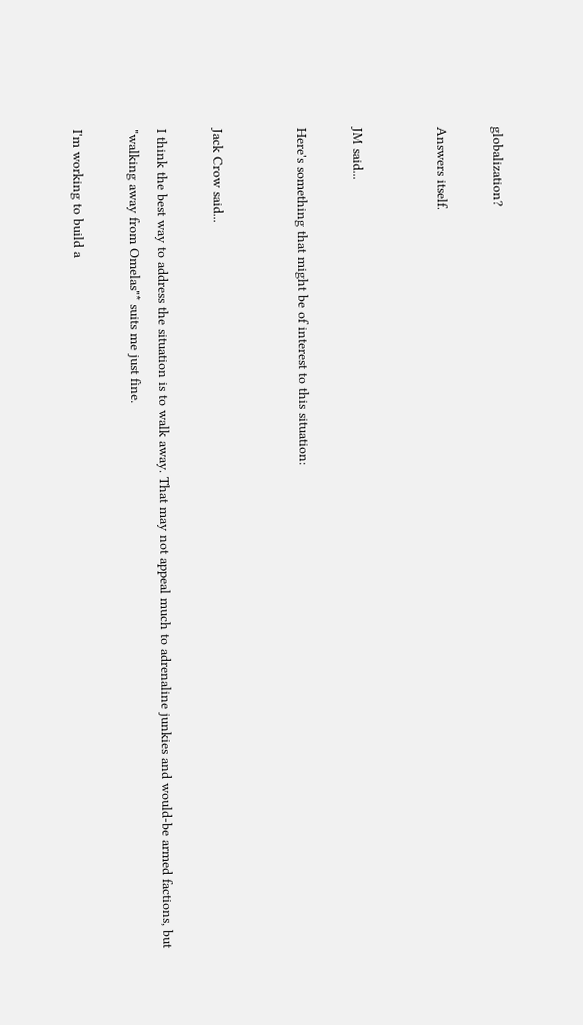globalization?

Answers itself.


JM said...

Here's something that might be of interest to this situation:


Jack Crow said...

I think the best way to address the situation is to walk away. That may not appeal much to adrenaline junkies and would-be armed factions, but "walking away from Omelas"* suits me just fine.

I'm working to build a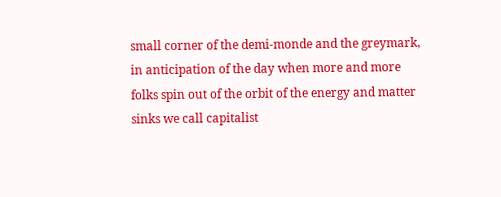small corner of the demi-monde and the greymark, in anticipation of the day when more and more folks spin out of the orbit of the energy and matter sinks we call capitalist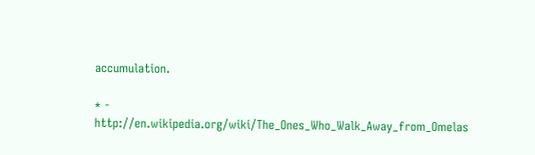accumulation.

* - http://en.wikipedia.org/wiki/The_Ones_Who_Walk_Away_from_Omelas